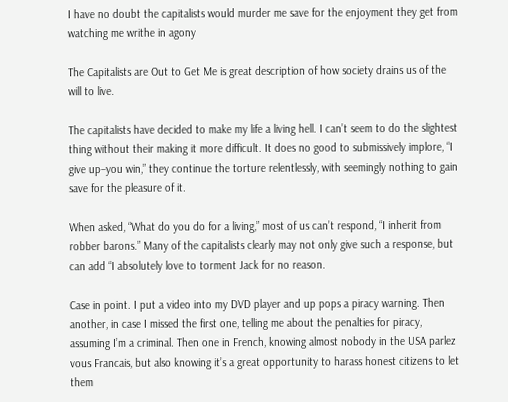I have no doubt the capitalists would murder me save for the enjoyment they get from watching me writhe in agony

The Capitalists are Out to Get Me is great description of how society drains us of the will to live.

The capitalists have decided to make my life a living hell. I can’t seem to do the slightest thing without their making it more difficult. It does no good to submissively implore, “I give up–you win,” they continue the torture relentlessly, with seemingly nothing to gain save for the pleasure of it.

When asked, “What do you do for a living,” most of us can’t respond, “I inherit from robber barons.” Many of the capitalists clearly may not only give such a response, but can add “I absolutely love to torment Jack for no reason.

Case in point. I put a video into my DVD player and up pops a piracy warning. Then another, in case I missed the first one, telling me about the penalties for piracy, assuming I’m a criminal. Then one in French, knowing almost nobody in the USA parlez vous Francais, but also knowing it’s a great opportunity to harass honest citizens to let them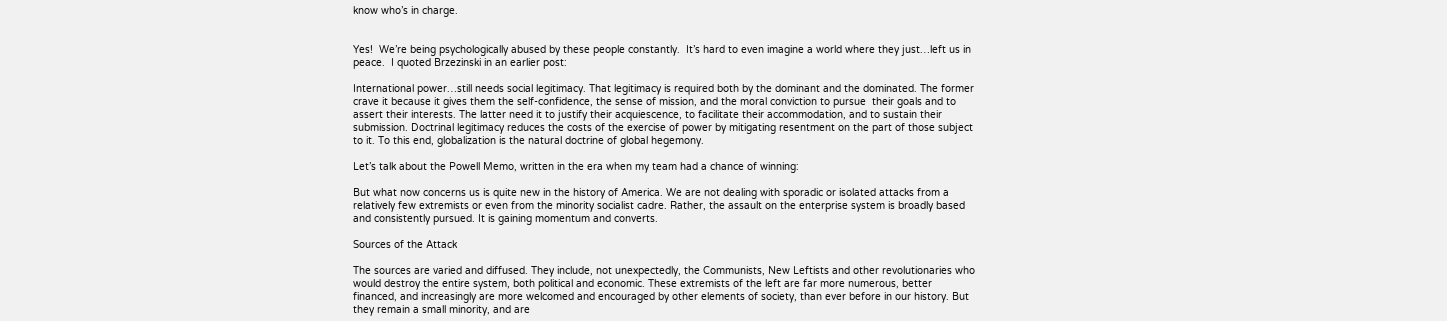know who’s in charge.


Yes!  We’re being psychologically abused by these people constantly.  It’s hard to even imagine a world where they just…left us in peace.  I quoted Brzezinski in an earlier post:

International power…still needs social legitimacy. That legitimacy is required both by the dominant and the dominated. The former crave it because it gives them the self-confidence, the sense of mission, and the moral conviction to pursue  their goals and to assert their interests. The latter need it to justify their acquiescence, to facilitate their accommodation, and to sustain their submission. Doctrinal legitimacy reduces the costs of the exercise of power by mitigating resentment on the part of those subject to it. To this end, globalization is the natural doctrine of global hegemony.

Let’s talk about the Powell Memo, written in the era when my team had a chance of winning:

But what now concerns us is quite new in the history of America. We are not dealing with sporadic or isolated attacks from a relatively few extremists or even from the minority socialist cadre. Rather, the assault on the enterprise system is broadly based and consistently pursued. It is gaining momentum and converts.

Sources of the Attack

The sources are varied and diffused. They include, not unexpectedly, the Communists, New Leftists and other revolutionaries who would destroy the entire system, both political and economic. These extremists of the left are far more numerous, better financed, and increasingly are more welcomed and encouraged by other elements of society, than ever before in our history. But they remain a small minority, and are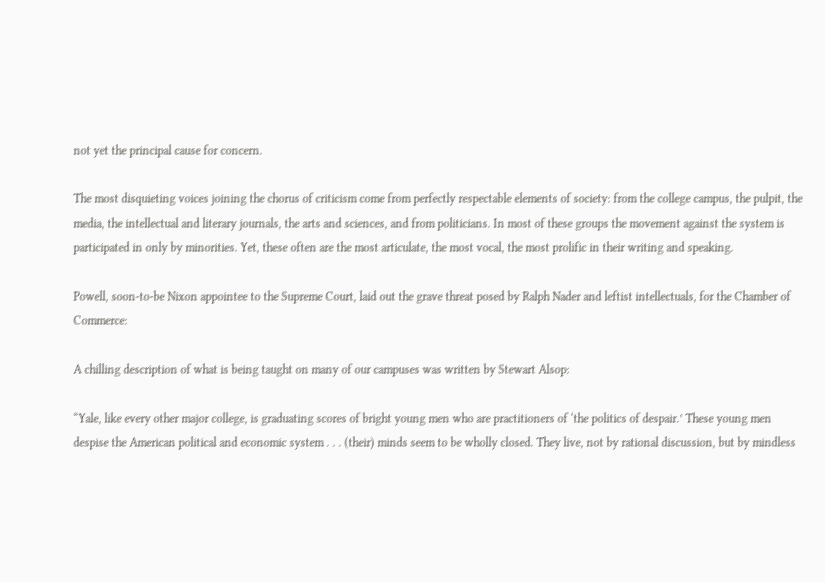not yet the principal cause for concern.

The most disquieting voices joining the chorus of criticism come from perfectly respectable elements of society: from the college campus, the pulpit, the media, the intellectual and literary journals, the arts and sciences, and from politicians. In most of these groups the movement against the system is participated in only by minorities. Yet, these often are the most articulate, the most vocal, the most prolific in their writing and speaking.

Powell, soon-to-be Nixon appointee to the Supreme Court, laid out the grave threat posed by Ralph Nader and leftist intellectuals, for the Chamber of Commerce:

A chilling description of what is being taught on many of our campuses was written by Stewart Alsop:

“Yale, like every other major college, is graduating scores of bright young men who are practitioners of ‘the politics of despair.’ These young men despise the American political and economic system . . . (their) minds seem to be wholly closed. They live, not by rational discussion, but by mindless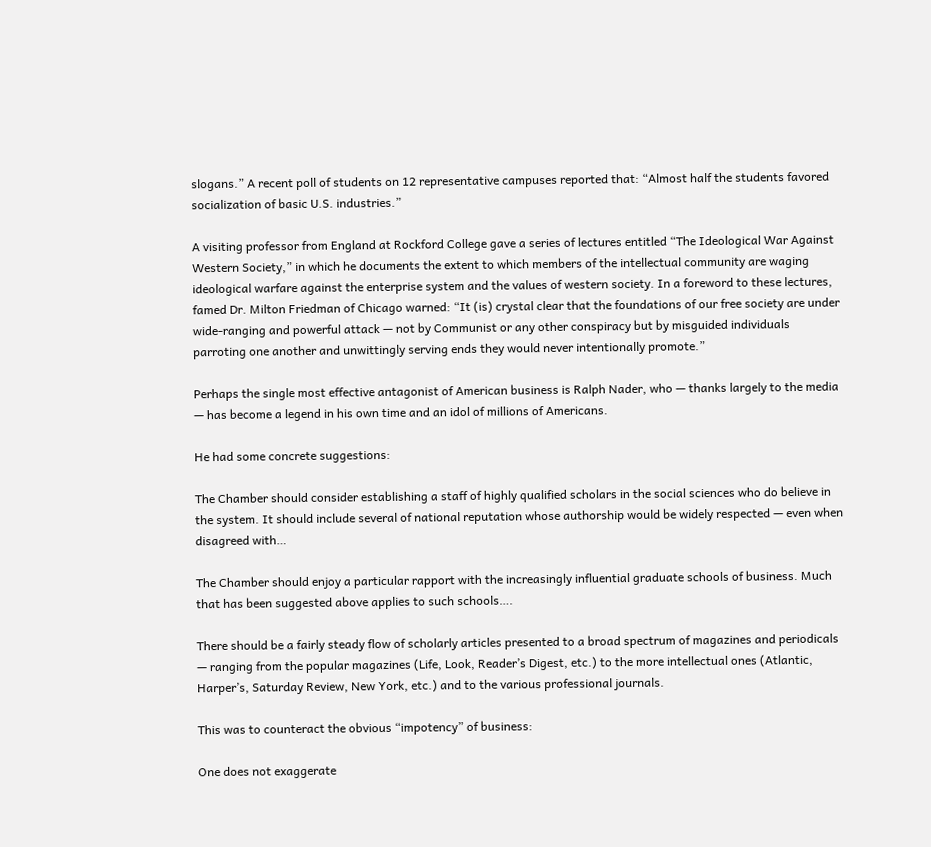slogans.” A recent poll of students on 12 representative campuses reported that: “Almost half the students favored socialization of basic U.S. industries.”

A visiting professor from England at Rockford College gave a series of lectures entitled “The Ideological War Against Western Society,” in which he documents the extent to which members of the intellectual community are waging ideological warfare against the enterprise system and the values of western society. In a foreword to these lectures, famed Dr. Milton Friedman of Chicago warned: “It (is) crystal clear that the foundations of our free society are under wide-ranging and powerful attack — not by Communist or any other conspiracy but by misguided individuals parroting one another and unwittingly serving ends they would never intentionally promote.”

Perhaps the single most effective antagonist of American business is Ralph Nader, who — thanks largely to the media — has become a legend in his own time and an idol of millions of Americans.

He had some concrete suggestions:

The Chamber should consider establishing a staff of highly qualified scholars in the social sciences who do believe in the system. It should include several of national reputation whose authorship would be widely respected — even when disagreed with…

The Chamber should enjoy a particular rapport with the increasingly influential graduate schools of business. Much that has been suggested above applies to such schools….

There should be a fairly steady flow of scholarly articles presented to a broad spectrum of magazines and periodicals — ranging from the popular magazines (Life, Look, Reader’s Digest, etc.) to the more intellectual ones (Atlantic, Harper’s, Saturday Review, New York, etc.) and to the various professional journals.

This was to counteract the obvious “impotency” of business:

One does not exaggerate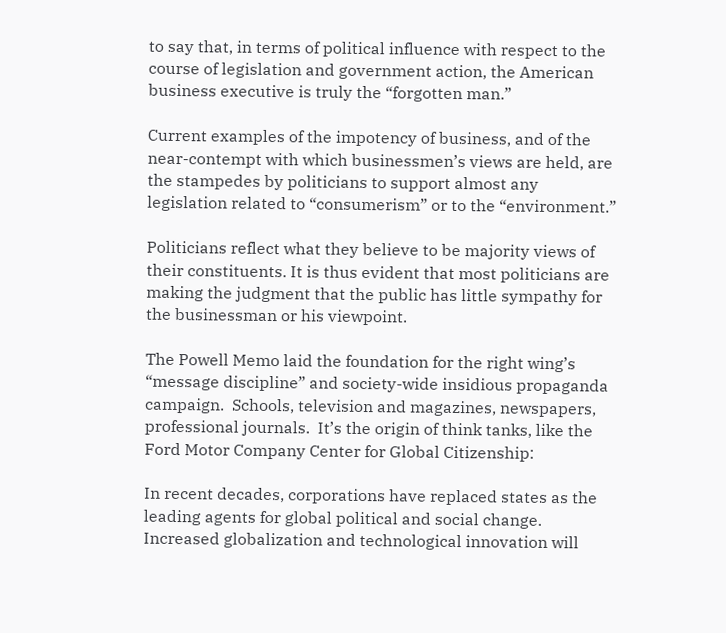to say that, in terms of political influence with respect to the course of legislation and government action, the American business executive is truly the “forgotten man.”

Current examples of the impotency of business, and of the near-contempt with which businessmen’s views are held, are the stampedes by politicians to support almost any legislation related to “consumerism” or to the “environment.”

Politicians reflect what they believe to be majority views of their constituents. It is thus evident that most politicians are making the judgment that the public has little sympathy for the businessman or his viewpoint.

The Powell Memo laid the foundation for the right wing’s “message discipline” and society-wide insidious propaganda campaign.  Schools, television and magazines, newspapers, professional journals.  It’s the origin of think tanks, like the Ford Motor Company Center for Global Citizenship:

In recent decades, corporations have replaced states as the leading agents for global political and social change. Increased globalization and technological innovation will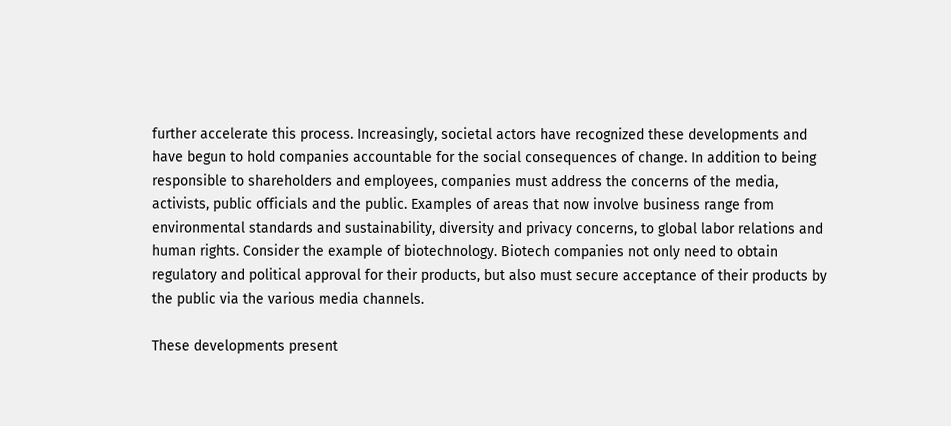further accelerate this process. Increasingly, societal actors have recognized these developments and have begun to hold companies accountable for the social consequences of change. In addition to being responsible to shareholders and employees, companies must address the concerns of the media, activists, public officials and the public. Examples of areas that now involve business range from environmental standards and sustainability, diversity and privacy concerns, to global labor relations and human rights. Consider the example of biotechnology. Biotech companies not only need to obtain regulatory and political approval for their products, but also must secure acceptance of their products by the public via the various media channels.

These developments present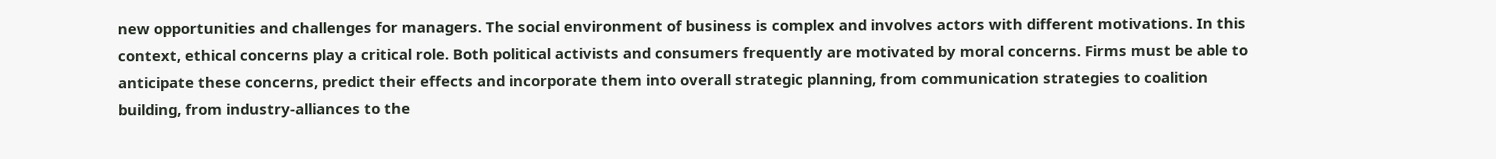new opportunities and challenges for managers. The social environment of business is complex and involves actors with different motivations. In this context, ethical concerns play a critical role. Both political activists and consumers frequently are motivated by moral concerns. Firms must be able to anticipate these concerns, predict their effects and incorporate them into overall strategic planning, from communication strategies to coalition building, from industry-alliances to the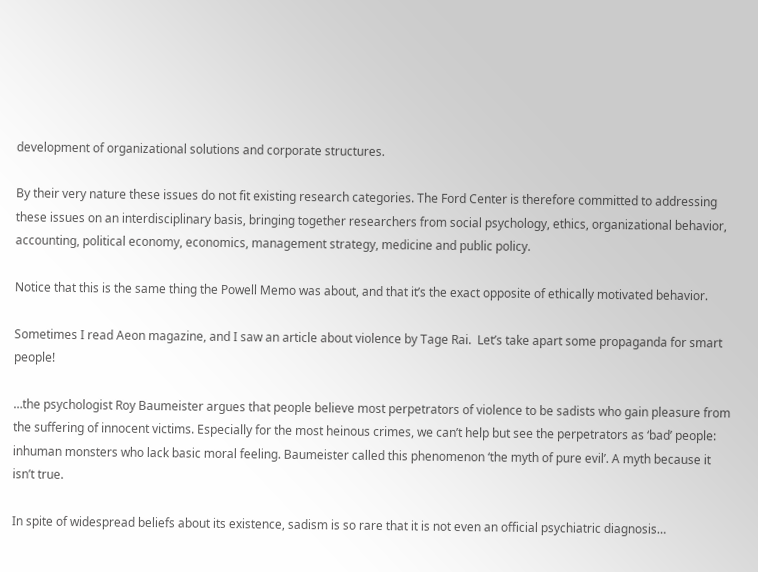development of organizational solutions and corporate structures.

By their very nature these issues do not fit existing research categories. The Ford Center is therefore committed to addressing these issues on an interdisciplinary basis, bringing together researchers from social psychology, ethics, organizational behavior, accounting, political economy, economics, management strategy, medicine and public policy.

Notice that this is the same thing the Powell Memo was about, and that it’s the exact opposite of ethically motivated behavior.

Sometimes I read Aeon magazine, and I saw an article about violence by Tage Rai.  Let’s take apart some propaganda for smart people!

…the psychologist Roy Baumeister argues that people believe most perpetrators of violence to be sadists who gain pleasure from the suffering of innocent victims. Especially for the most heinous crimes, we can’t help but see the perpetrators as ‘bad’ people: inhuman monsters who lack basic moral feeling. Baumeister called this phenomenon ‘the myth of pure evil’. A myth because it isn’t true.

In spite of widespread beliefs about its existence, sadism is so rare that it is not even an official psychiatric diagnosis…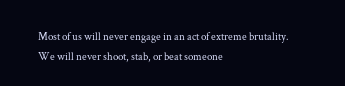Most of us will never engage in an act of extreme brutality. We will never shoot, stab, or beat someone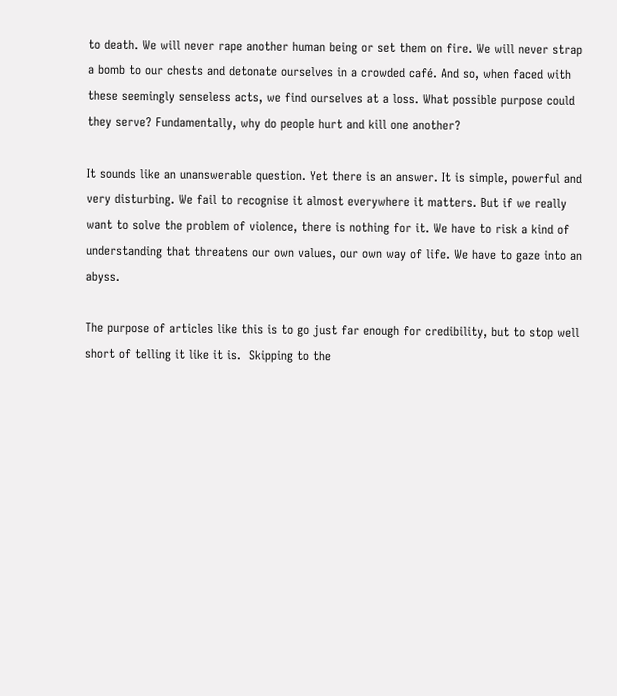to death. We will never rape another human being or set them on fire. We will never strap a bomb to our chests and detonate ourselves in a crowded café. And so, when faced with these seemingly senseless acts, we find ourselves at a loss. What possible purpose could they serve? Fundamentally, why do people hurt and kill one another?

It sounds like an unanswerable question. Yet there is an answer. It is simple, powerful and very disturbing. We fail to recognise it almost everywhere it matters. But if we really want to solve the problem of violence, there is nothing for it. We have to risk a kind of understanding that threatens our own values, our own way of life. We have to gaze into an abyss.

The purpose of articles like this is to go just far enough for credibility, but to stop well short of telling it like it is.  Skipping to the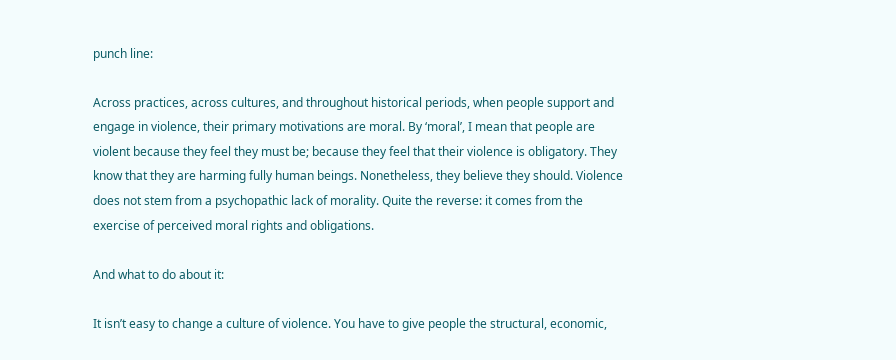punch line:

Across practices, across cultures, and throughout historical periods, when people support and engage in violence, their primary motivations are moral. By ‘moral’, I mean that people are violent because they feel they must be; because they feel that their violence is obligatory. They know that they are harming fully human beings. Nonetheless, they believe they should. Violence does not stem from a psychopathic lack of morality. Quite the reverse: it comes from the exercise of perceived moral rights and obligations.

And what to do about it:

It isn’t easy to change a culture of violence. You have to give people the structural, economic,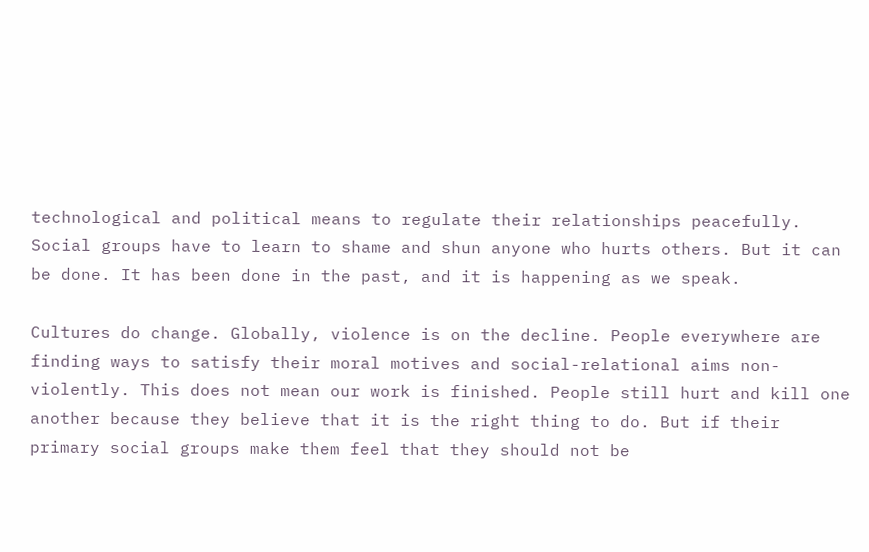technological and political means to regulate their relationships peacefully. Social groups have to learn to shame and shun anyone who hurts others. But it can be done. It has been done in the past, and it is happening as we speak.

Cultures do change. Globally, violence is on the decline. People everywhere are finding ways to satisfy their moral motives and social-relational aims non-violently. This does not mean our work is finished. People still hurt and kill one another because they believe that it is the right thing to do. But if their primary social groups make them feel that they should not be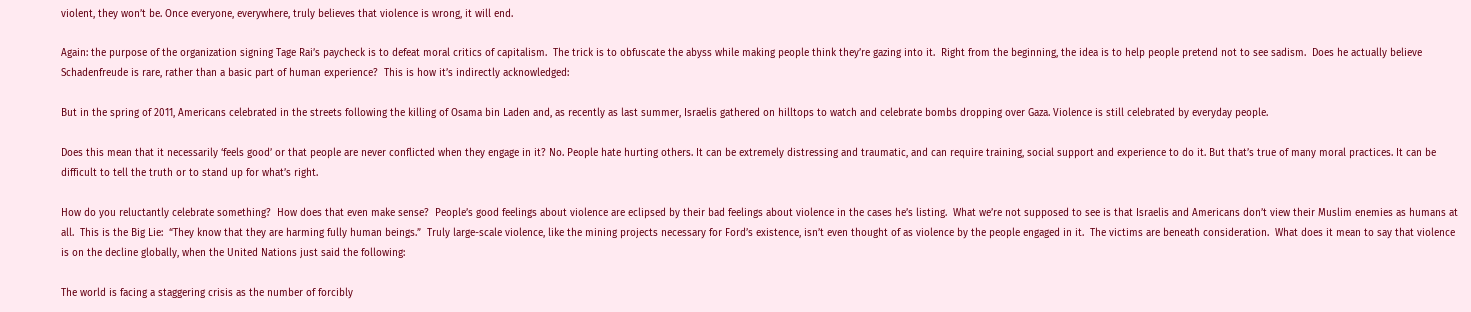violent, they won’t be. Once everyone, everywhere, truly believes that violence is wrong, it will end.

Again: the purpose of the organization signing Tage Rai’s paycheck is to defeat moral critics of capitalism.  The trick is to obfuscate the abyss while making people think they’re gazing into it.  Right from the beginning, the idea is to help people pretend not to see sadism.  Does he actually believe Schadenfreude is rare, rather than a basic part of human experience?  This is how it’s indirectly acknowledged:

But in the spring of 2011, Americans celebrated in the streets following the killing of Osama bin Laden and, as recently as last summer, Israelis gathered on hilltops to watch and celebrate bombs dropping over Gaza. Violence is still celebrated by everyday people.

Does this mean that it necessarily ‘feels good’ or that people are never conflicted when they engage in it? No. People hate hurting others. It can be extremely distressing and traumatic, and can require training, social support and experience to do it. But that’s true of many moral practices. It can be difficult to tell the truth or to stand up for what’s right.

How do you reluctantly celebrate something?  How does that even make sense?  People’s good feelings about violence are eclipsed by their bad feelings about violence in the cases he’s listing.  What we’re not supposed to see is that Israelis and Americans don’t view their Muslim enemies as humans at all.  This is the Big Lie:  “They know that they are harming fully human beings.”  Truly large-scale violence, like the mining projects necessary for Ford’s existence, isn’t even thought of as violence by the people engaged in it.  The victims are beneath consideration.  What does it mean to say that violence is on the decline globally, when the United Nations just said the following:

The world is facing a staggering crisis as the number of forcibly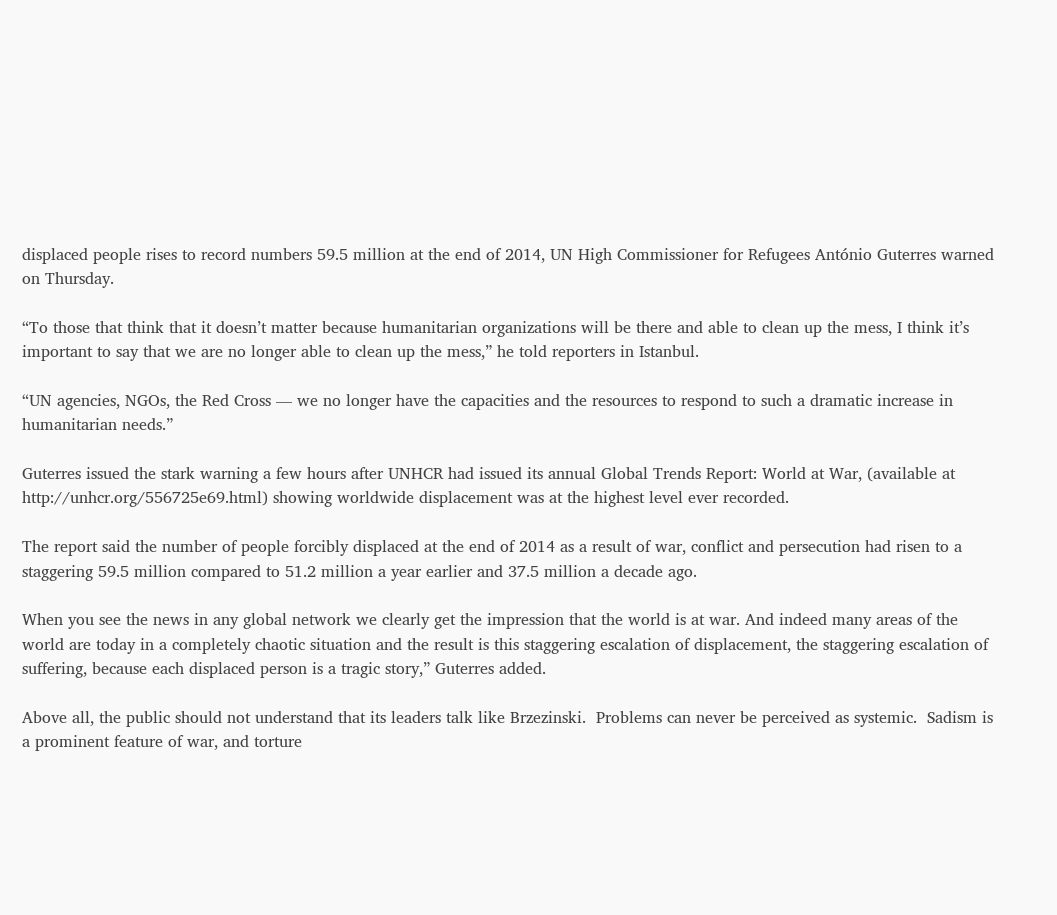displaced people rises to record numbers 59.5 million at the end of 2014, UN High Commissioner for Refugees António Guterres warned on Thursday.

“To those that think that it doesn’t matter because humanitarian organizations will be there and able to clean up the mess, I think it’s important to say that we are no longer able to clean up the mess,” he told reporters in Istanbul.

“UN agencies, NGOs, the Red Cross — we no longer have the capacities and the resources to respond to such a dramatic increase in humanitarian needs.”

Guterres issued the stark warning a few hours after UNHCR had issued its annual Global Trends Report: World at War, (available at http://unhcr.org/556725e69.html) showing worldwide displacement was at the highest level ever recorded.

The report said the number of people forcibly displaced at the end of 2014 as a result of war, conflict and persecution had risen to a staggering 59.5 million compared to 51.2 million a year earlier and 37.5 million a decade ago.

When you see the news in any global network we clearly get the impression that the world is at war. And indeed many areas of the world are today in a completely chaotic situation and the result is this staggering escalation of displacement, the staggering escalation of suffering, because each displaced person is a tragic story,” Guterres added.

Above all, the public should not understand that its leaders talk like Brzezinski.  Problems can never be perceived as systemic.  Sadism is a prominent feature of war, and torture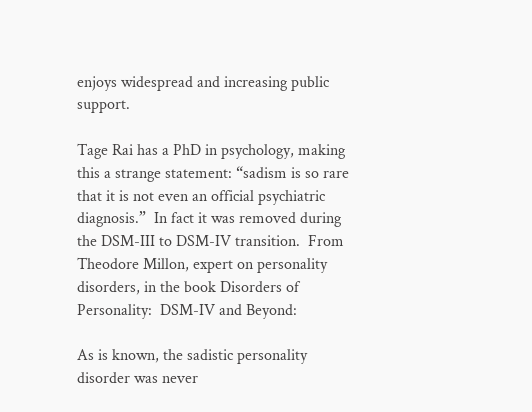enjoys widespread and increasing public support.

Tage Rai has a PhD in psychology, making this a strange statement: “sadism is so rare that it is not even an official psychiatric diagnosis.”  In fact it was removed during the DSM-III to DSM-IV transition.  From Theodore Millon, expert on personality disorders, in the book Disorders of Personality:  DSM-IV and Beyond:

As is known, the sadistic personality disorder was never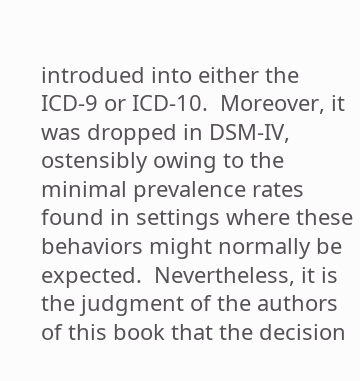introdued into either the ICD-9 or ICD-10.  Moreover, it was dropped in DSM-IV, ostensibly owing to the minimal prevalence rates found in settings where these behaviors might normally be expected.  Nevertheless, it is the judgment of the authors of this book that the decision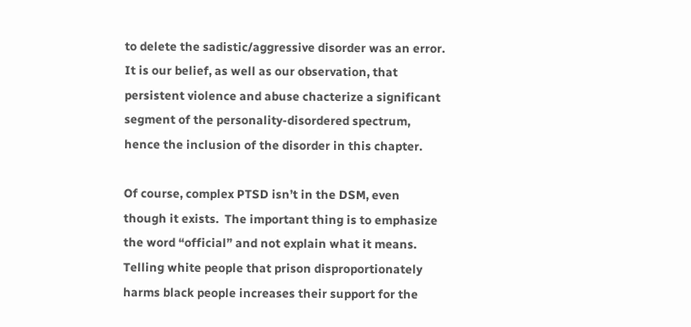to delete the sadistic/aggressive disorder was an error.  It is our belief, as well as our observation, that persistent violence and abuse chacterize a significant segment of the personality-disordered spectrum, hence the inclusion of the disorder in this chapter.

Of course, complex PTSD isn’t in the DSM, even though it exists.  The important thing is to emphasize the word “official” and not explain what it means.  Telling white people that prison disproportionately harms black people increases their support for the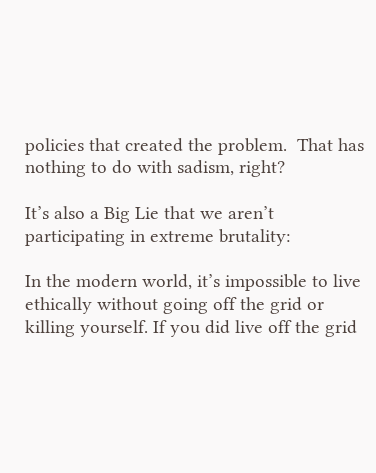policies that created the problem.  That has nothing to do with sadism, right?

It’s also a Big Lie that we aren’t participating in extreme brutality:

In the modern world, it’s impossible to live ethically without going off the grid or killing yourself. If you did live off the grid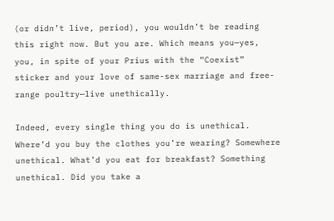(or didn’t live, period), you wouldn’t be reading this right now. But you are. Which means you—yes, you, in spite of your Prius with the “Coexist” sticker and your love of same-sex marriage and free-range poultry—live unethically.

Indeed, every single thing you do is unethical. Where’d you buy the clothes you’re wearing? Somewhere unethical. What’d you eat for breakfast? Something unethical. Did you take a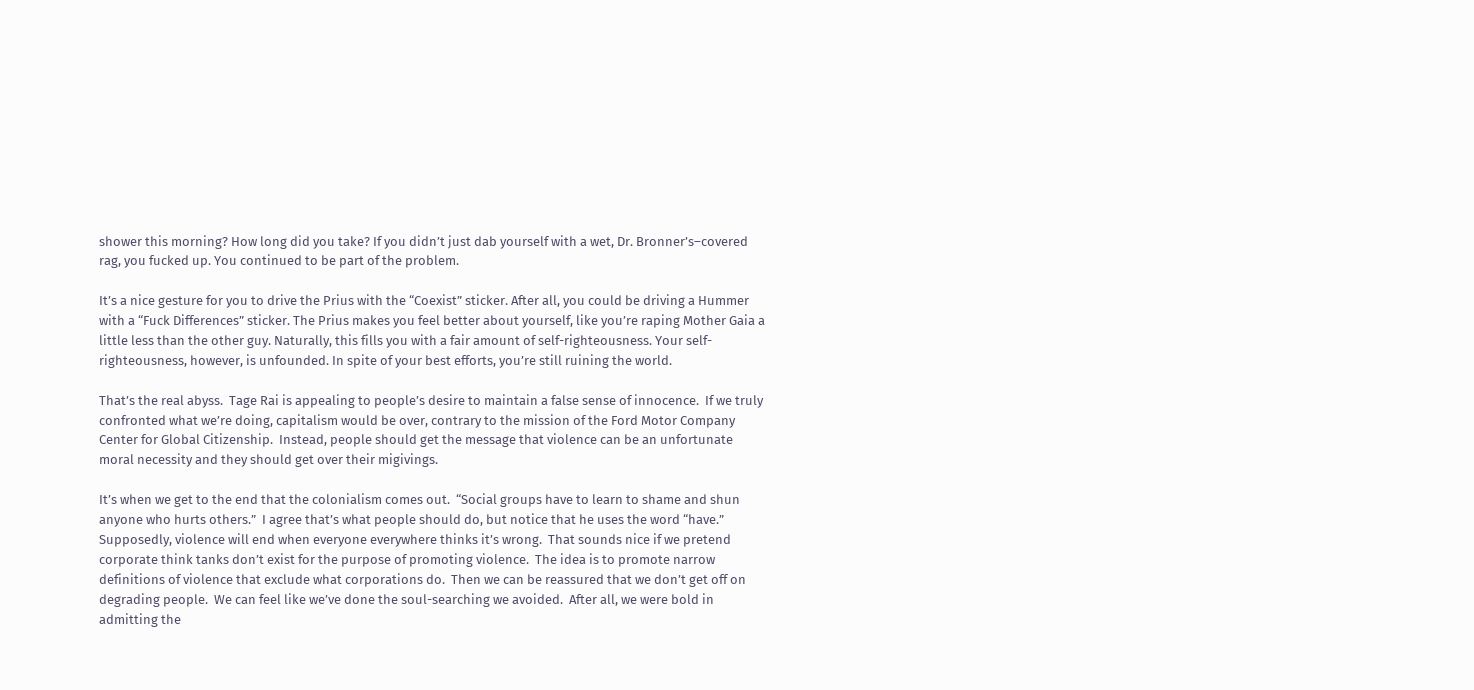shower this morning? How long did you take? If you didn’t just dab yourself with a wet, Dr. Bronner’s–covered rag, you fucked up. You continued to be part of the problem.

It’s a nice gesture for you to drive the Prius with the “Coexist” sticker. After all, you could be driving a Hummer with a “Fuck Differences” sticker. The Prius makes you feel better about yourself, like you’re raping Mother Gaia a little less than the other guy. Naturally, this fills you with a fair amount of self-righteousness. Your self-righteousness, however, is unfounded. In spite of your best efforts, you’re still ruining the world.

That’s the real abyss.  Tage Rai is appealing to people’s desire to maintain a false sense of innocence.  If we truly confronted what we’re doing, capitalism would be over, contrary to the mission of the Ford Motor Company Center for Global Citizenship.  Instead, people should get the message that violence can be an unfortunate moral necessity and they should get over their migivings.

It’s when we get to the end that the colonialism comes out.  “Social groups have to learn to shame and shun anyone who hurts others.”  I agree that’s what people should do, but notice that he uses the word “have.”  Supposedly, violence will end when everyone everywhere thinks it’s wrong.  That sounds nice if we pretend corporate think tanks don’t exist for the purpose of promoting violence.  The idea is to promote narrow definitions of violence that exclude what corporations do.  Then we can be reassured that we don’t get off on degrading people.  We can feel like we’ve done the soul-searching we avoided.  After all, we were bold in admitting the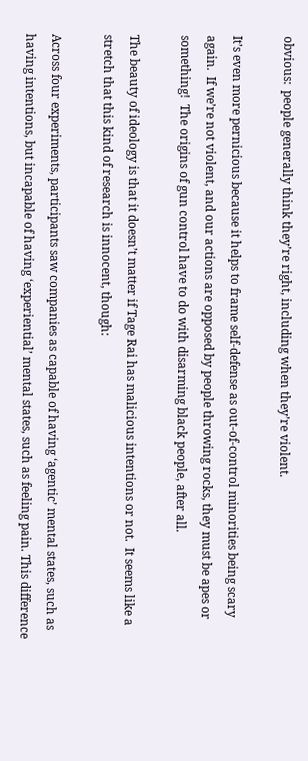obvious:  people generally think they’re right, including when they’re violent.

It’s even more pernicious because it helps to frame self-defense as out-of-control minorities being scary again.  If we’re not violent, and our actions are opposed by people throwing rocks, they must be apes or something!  The origins of gun control have to do with disarming black people, after all.

The beauty of ideology is that it doesn’t matter if Tage Rai has malicious intentions or not.  It seems like a stretch that this kind of research is innocent, though:

Across four experiments, participants saw companies as capable of having ‘agentic’ mental states, such as having intentions, but incapable of having ‘experiential’ mental states, such as feeling pain. This difference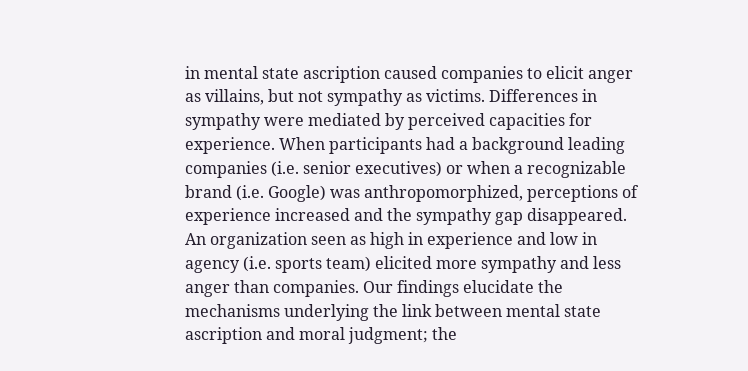in mental state ascription caused companies to elicit anger as villains, but not sympathy as victims. Differences in sympathy were mediated by perceived capacities for experience. When participants had a background leading companies (i.e. senior executives) or when a recognizable brand (i.e. Google) was anthropomorphized, perceptions of experience increased and the sympathy gap disappeared. An organization seen as high in experience and low in agency (i.e. sports team) elicited more sympathy and less anger than companies. Our findings elucidate the mechanisms underlying the link between mental state ascription and moral judgment; the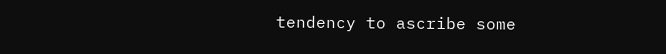tendency to ascribe some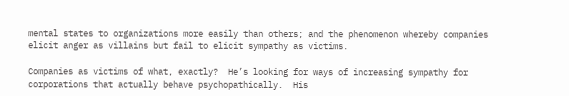mental states to organizations more easily than others; and the phenomenon whereby companies elicit anger as villains but fail to elicit sympathy as victims.

Companies as victims of what, exactly?  He’s looking for ways of increasing sympathy for corporations that actually behave psychopathically.  His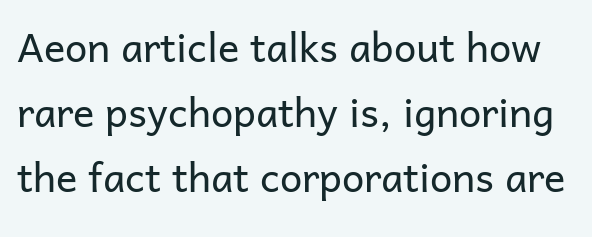Aeon article talks about how rare psychopathy is, ignoring the fact that corporations are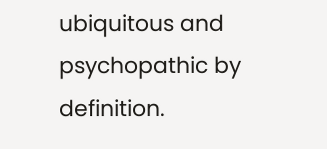ubiquitous and  psychopathic by definition.